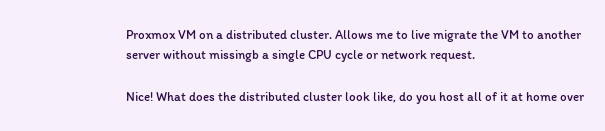Proxmox VM on a distributed cluster. Allows me to live migrate the VM to another server without missingb a single CPU cycle or network request.

Nice! What does the distributed cluster look like, do you host all of it at home over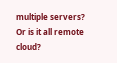multiple servers? Or is it all remote cloud?